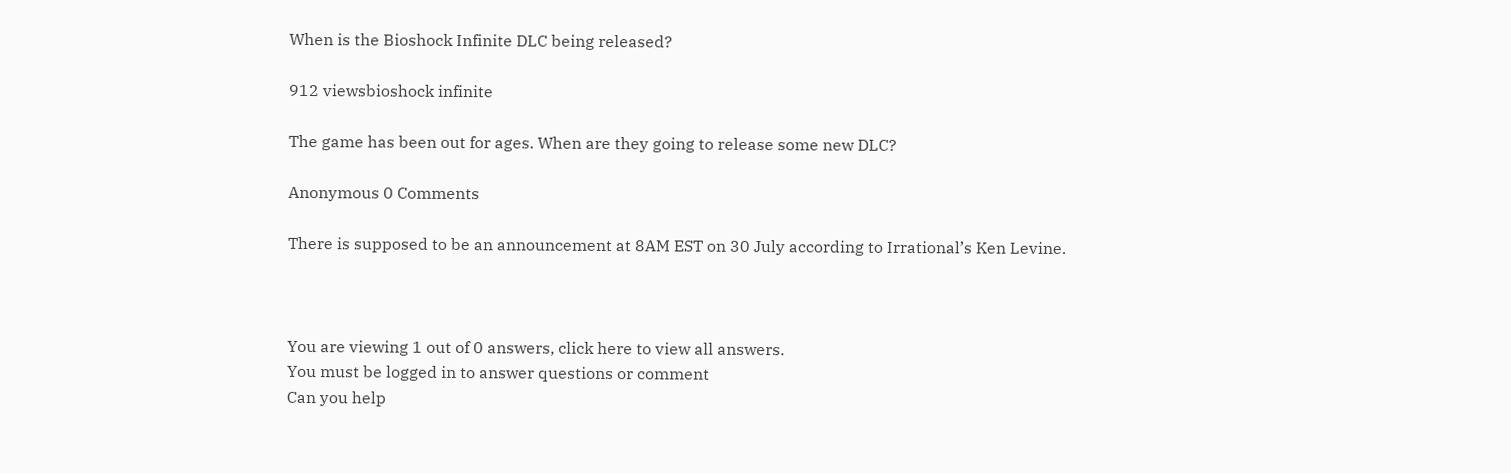When is the Bioshock Infinite DLC being released?

912 viewsbioshock infinite

The game has been out for ages. When are they going to release some new DLC?

Anonymous 0 Comments

There is supposed to be an announcement at 8AM EST on 30 July according to Irrational’s Ken Levine.



You are viewing 1 out of 0 answers, click here to view all answers.
You must be logged in to answer questions or comment
Can you help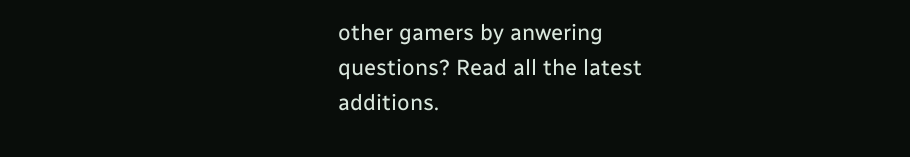other gamers by anwering questions? Read all the latest additions.